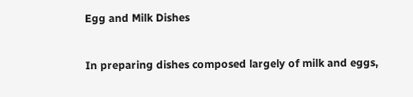Egg and Milk Dishes

In preparing dishes composed largely of milk and eggs,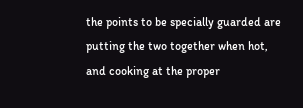the points to be specially guarded are putting the two together when hot, and cooking at the proper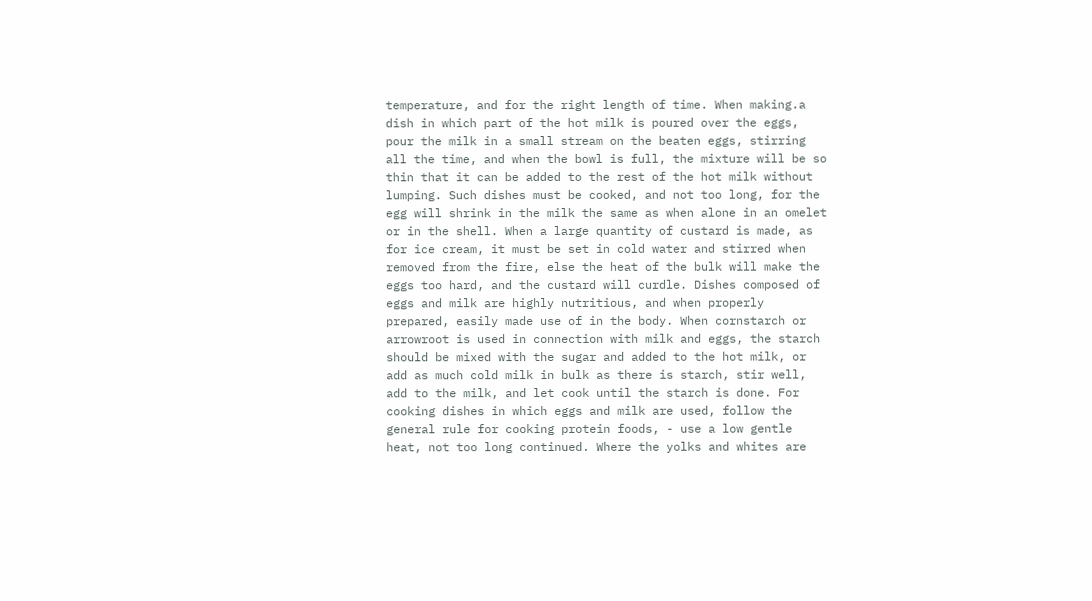temperature, and for the right length of time. When making.a dish in which part of the hot milk is poured over the eggs, pour the milk in a small stream on the beaten eggs, stirring all the time, and when the bowl is full, the mixture will be so thin that it can be added to the rest of the hot milk without lumping. Such dishes must be cooked, and not too long, for the egg will shrink in the milk the same as when alone in an omelet or in the shell. When a large quantity of custard is made, as for ice cream, it must be set in cold water and stirred when removed from the fire, else the heat of the bulk will make the eggs too hard, and the custard will curdle. Dishes composed of eggs and milk are highly nutritious, and when properly prepared, easily made use of in the body. When cornstarch or arrowroot is used in connection with milk and eggs, the starch should be mixed with the sugar and added to the hot milk, or add as much cold milk in bulk as there is starch, stir well, add to the milk, and let cook until the starch is done. For cooking dishes in which eggs and milk are used, follow the general rule for cooking protein foods, - use a low gentle heat, not too long continued. Where the yolks and whites are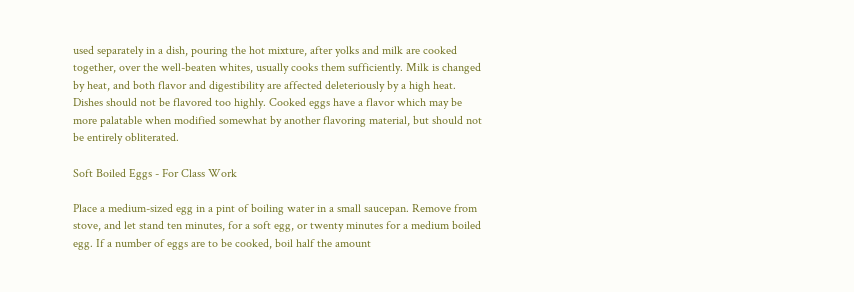used separately in a dish, pouring the hot mixture, after yolks and milk are cooked together, over the well-beaten whites, usually cooks them sufficiently. Milk is changed by heat, and both flavor and digestibility are affected deleteriously by a high heat. Dishes should not be flavored too highly. Cooked eggs have a flavor which may be more palatable when modified somewhat by another flavoring material, but should not be entirely obliterated.

Soft Boiled Eggs - For Class Work

Place a medium-sized egg in a pint of boiling water in a small saucepan. Remove from stove, and let stand ten minutes, for a soft egg, or twenty minutes for a medium boiled egg. If a number of eggs are to be cooked, boil half the amount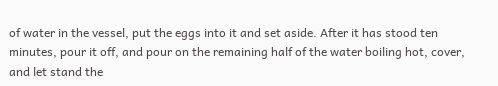of water in the vessel, put the eggs into it and set aside. After it has stood ten minutes, pour it off, and pour on the remaining half of the water boiling hot, cover, and let stand the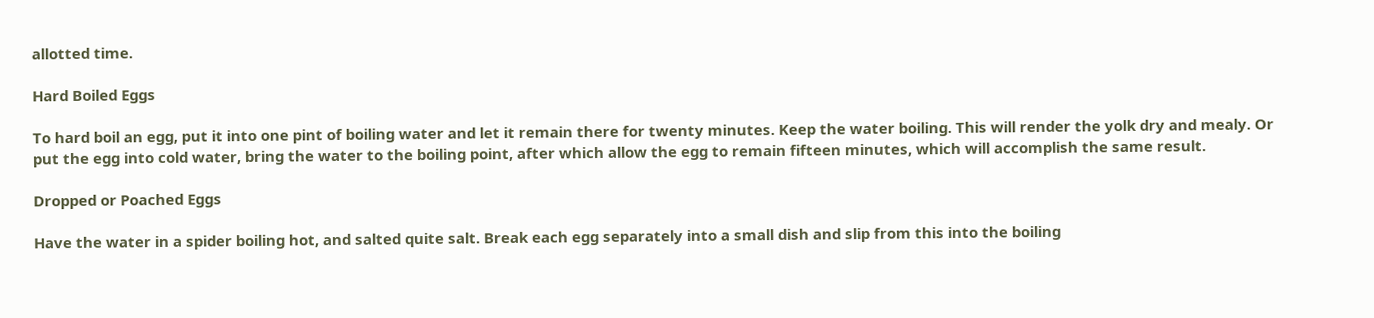allotted time.

Hard Boiled Eggs

To hard boil an egg, put it into one pint of boiling water and let it remain there for twenty minutes. Keep the water boiling. This will render the yolk dry and mealy. Or put the egg into cold water, bring the water to the boiling point, after which allow the egg to remain fifteen minutes, which will accomplish the same result.

Dropped or Poached Eggs

Have the water in a spider boiling hot, and salted quite salt. Break each egg separately into a small dish and slip from this into the boiling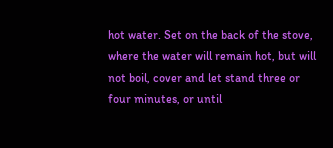hot water. Set on the back of the stove, where the water will remain hot, but will not boil, cover and let stand three or four minutes, or until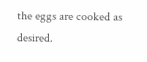the eggs are cooked as desired.